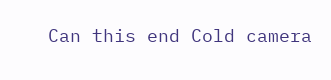Can this end Cold camera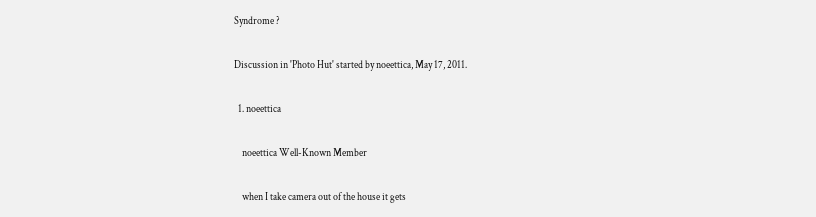Syndrome ?

Discussion in 'Photo Hut' started by noeettica, May 17, 2011.

  1. noeettica

    noeettica Well-Known Member

    when I take camera out of the house it gets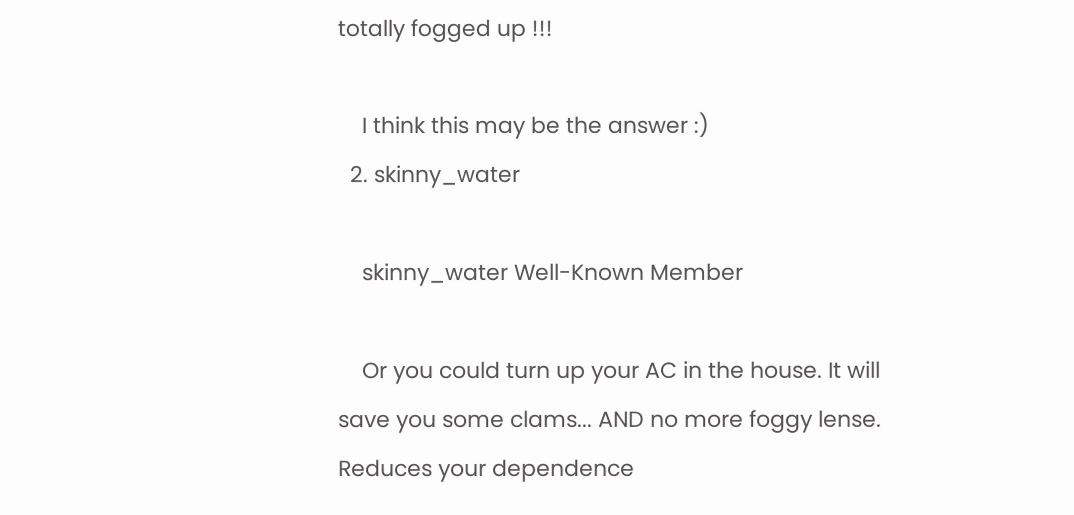totally fogged up !!!

    I think this may be the answer :)
  2. skinny_water

    skinny_water Well-Known Member

    Or you could turn up your AC in the house. It will save you some clams... AND no more foggy lense. Reduces your dependence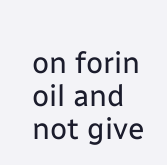on forin oil and not give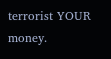terrorist YOUR money.